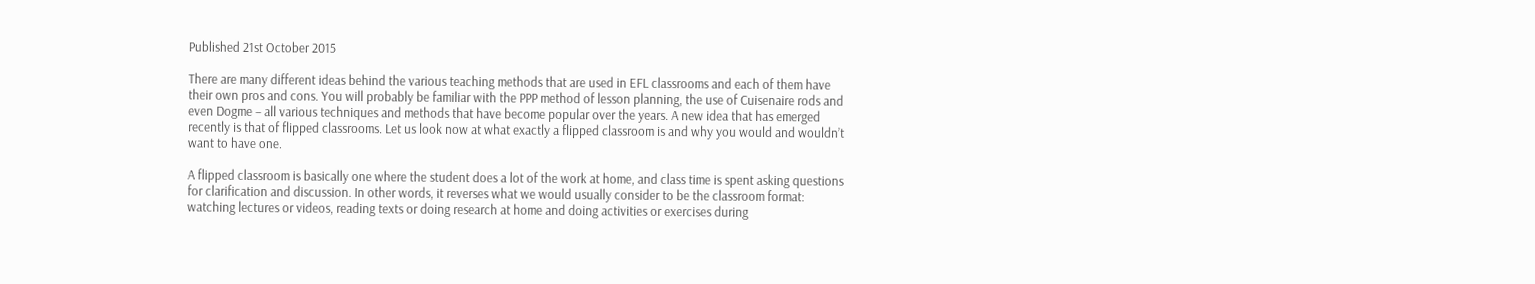Published 21st October 2015

There are many different ideas behind the various teaching methods that are used in EFL classrooms and each of them have their own pros and cons. You will probably be familiar with the PPP method of lesson planning, the use of Cuisenaire rods and even Dogme – all various techniques and methods that have become popular over the years. A new idea that has emerged recently is that of flipped classrooms. Let us look now at what exactly a flipped classroom is and why you would and wouldn’t want to have one.

A flipped classroom is basically one where the student does a lot of the work at home, and class time is spent asking questions for clarification and discussion. In other words, it reverses what we would usually consider to be the classroom format: watching lectures or videos, reading texts or doing research at home and doing activities or exercises during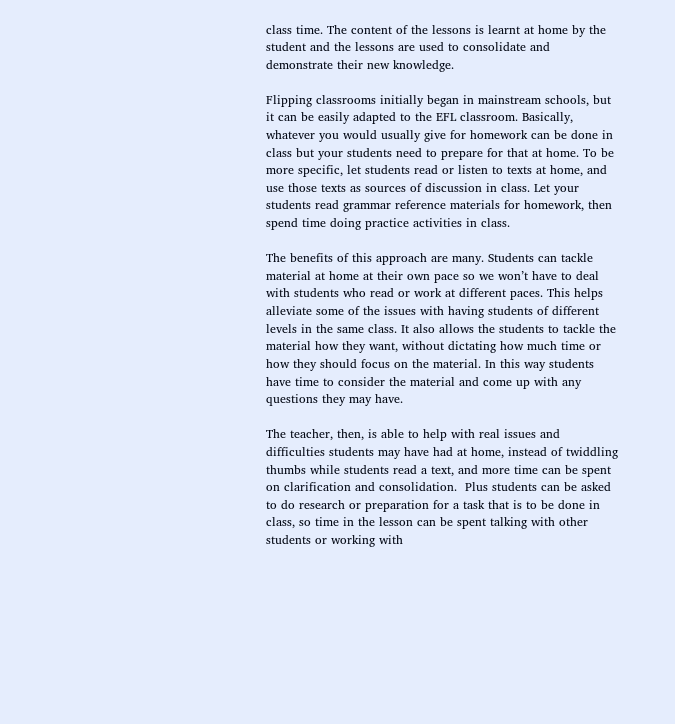class time. The content of the lessons is learnt at home by the student and the lessons are used to consolidate and demonstrate their new knowledge.

Flipping classrooms initially began in mainstream schools, but it can be easily adapted to the EFL classroom. Basically, whatever you would usually give for homework can be done in class but your students need to prepare for that at home. To be more specific, let students read or listen to texts at home, and use those texts as sources of discussion in class. Let your students read grammar reference materials for homework, then spend time doing practice activities in class.

The benefits of this approach are many. Students can tackle material at home at their own pace so we won’t have to deal with students who read or work at different paces. This helps alleviate some of the issues with having students of different levels in the same class. It also allows the students to tackle the material how they want, without dictating how much time or how they should focus on the material. In this way students have time to consider the material and come up with any questions they may have.

The teacher, then, is able to help with real issues and difficulties students may have had at home, instead of twiddling thumbs while students read a text, and more time can be spent on clarification and consolidation.  Plus students can be asked to do research or preparation for a task that is to be done in class, so time in the lesson can be spent talking with other students or working with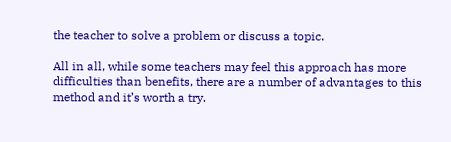the teacher to solve a problem or discuss a topic.

All in all, while some teachers may feel this approach has more difficulties than benefits, there are a number of advantages to this method and it’s worth a try.